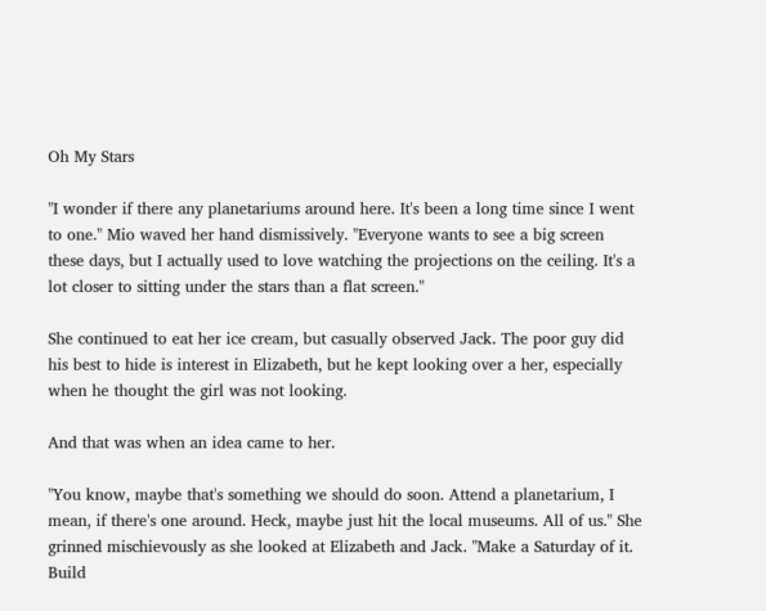Oh My Stars

"I wonder if there any planetariums around here. It's been a long time since I went to one." Mio waved her hand dismissively. "Everyone wants to see a big screen these days, but I actually used to love watching the projections on the ceiling. It's a lot closer to sitting under the stars than a flat screen."

She continued to eat her ice cream, but casually observed Jack. The poor guy did his best to hide is interest in Elizabeth, but he kept looking over a her, especially when he thought the girl was not looking.

And that was when an idea came to her.

"You know, maybe that's something we should do soon. Attend a planetarium, I mean, if there's one around. Heck, maybe just hit the local museums. All of us." She grinned mischievously as she looked at Elizabeth and Jack. "Make a Saturday of it. Build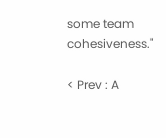some team cohesiveness."

< Prev : A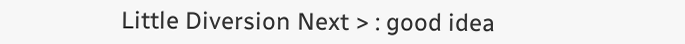Little Diversion Next > : good idea